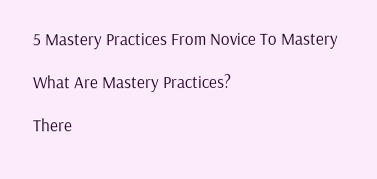5 Mastery Practices From Novice To Mastery

What Are Mastery Practices?

There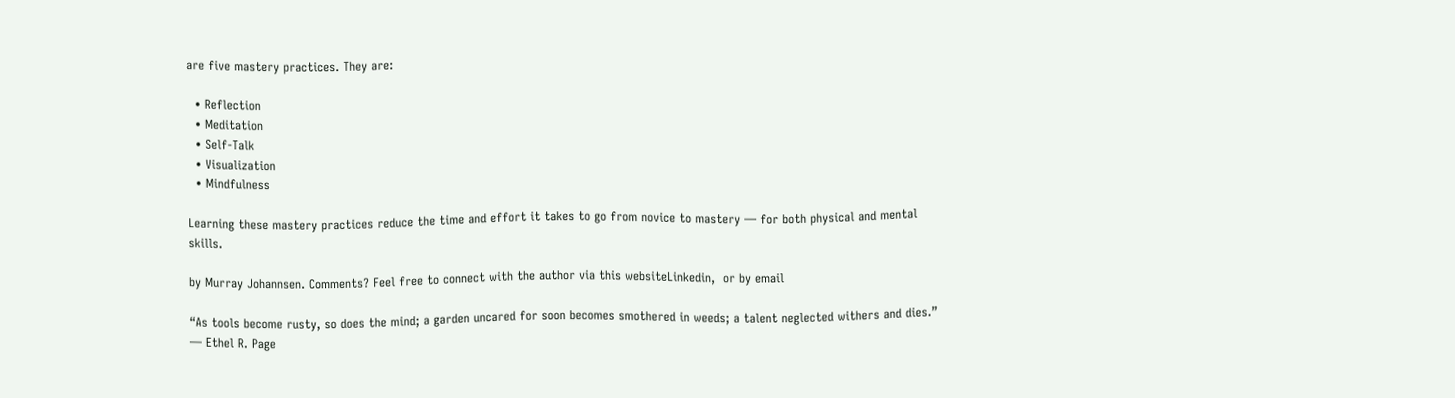are five mastery practices. They are:

  • Reflection
  • Meditation
  • Self-Talk
  • Visualization
  • Mindfulness

Learning these mastery practices reduce the time and effort it takes to go from novice to mastery — for both physical and mental skills.

by Murray Johannsen. Comments? Feel free to connect with the author via this websiteLinkedin,  or by email

“As tools become rusty, so does the mind; a garden uncared for soon becomes smothered in weeds; a talent neglected withers and dies.” — Ethel R. Page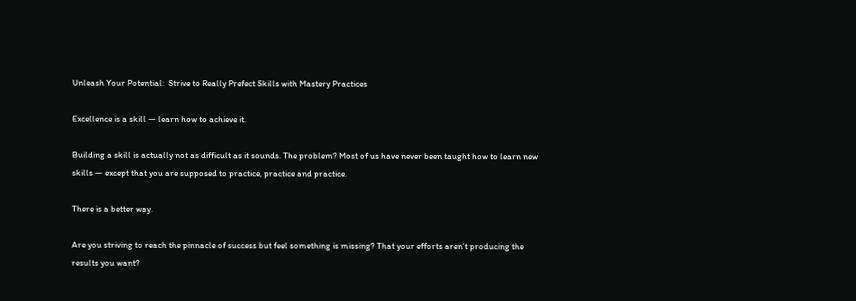Unleash Your Potential:  Strive to Really Prefect Skills with Mastery Practices

Excellence is a skill — learn how to achieve it.

Building a skill is actually not as difficult as it sounds. The problem? Most of us have never been taught how to learn new skills — except that you are supposed to practice, practice and practice.

There is a better way.

Are you striving to reach the pinnacle of success but feel something is missing? That your efforts aren’t producing the results you want?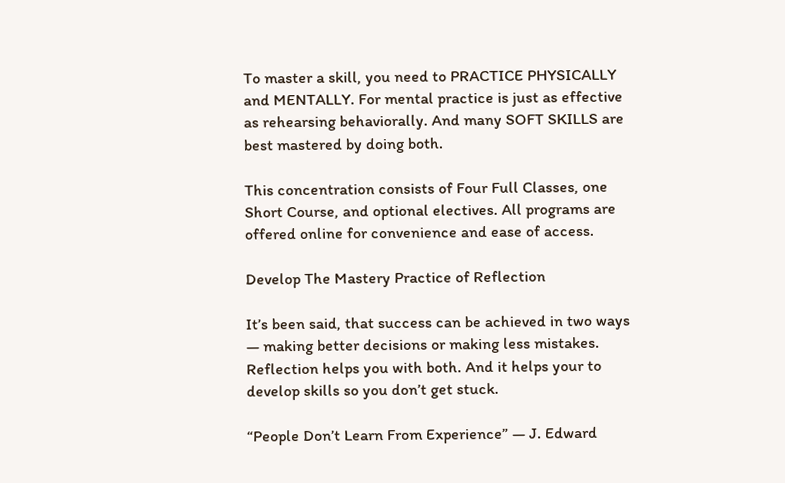To master a skill, you need to PRACTICE PHYSICALLY and MENTALLY. For mental practice is just as effective as rehearsing behaviorally. And many SOFT SKILLS are best mastered by doing both.

This concentration consists of Four Full Classes, one Short Course, and optional electives. All programs are offered online for convenience and ease of access.

Develop The Mastery Practice of Reflection

It’s been said, that success can be achieved in two ways — making better decisions or making less mistakes. Reflection helps you with both. And it helps your to develop skills so you don’t get stuck.

“People Don’t Learn From Experience” — J. Edward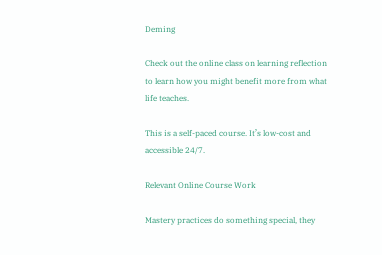Deming

Check out the online class on learning reflection to learn how you might benefit more from what life teaches.

This is a self-paced course. It’s low-cost and accessible 24/7.

Relevant Online Course Work

Mastery practices do something special, they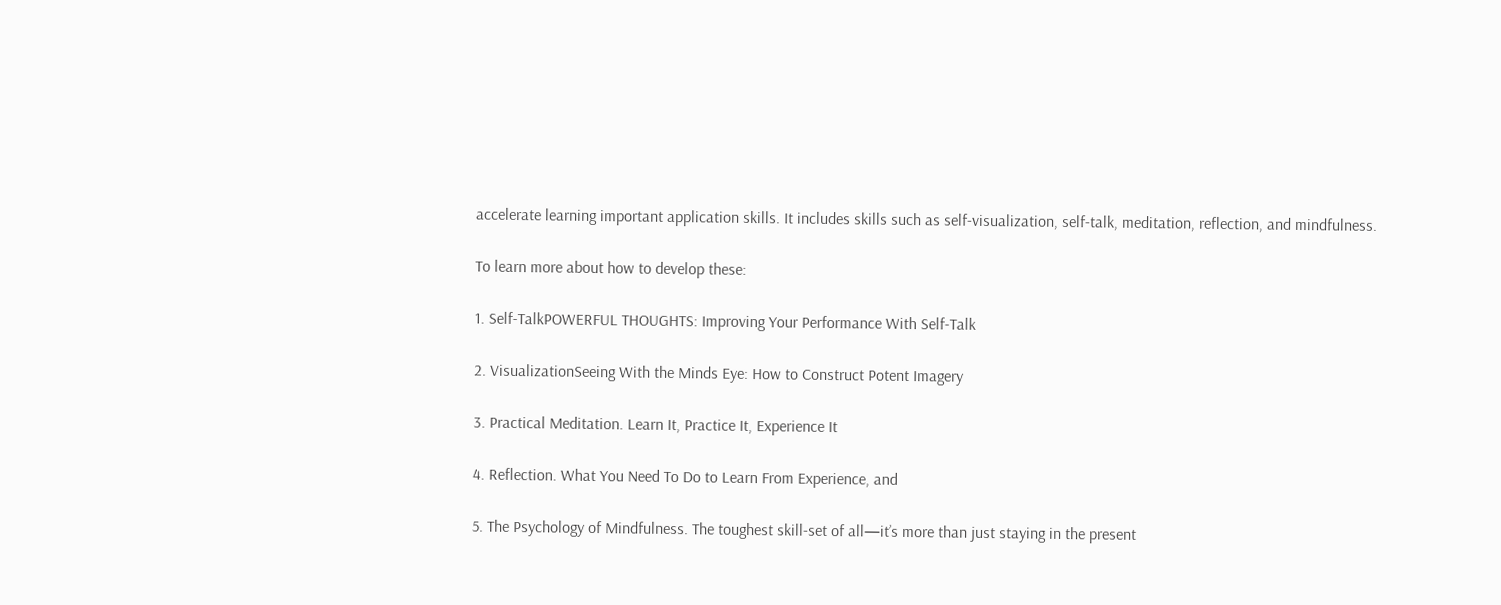accelerate learning important application skills. It includes skills such as self-visualization, self-talk, meditation, reflection, and mindfulness.

To learn more about how to develop these:

1. Self-TalkPOWERFUL THOUGHTS: Improving Your Performance With Self-Talk

2. VisualizationSeeing With the Minds Eye: How to Construct Potent Imagery

3. Practical Meditation. Learn It, Practice It, Experience It

4. Reflection. What You Need To Do to Learn From Experience, and

5. The Psychology of Mindfulness. The toughest skill-set of all—it’s more than just staying in the present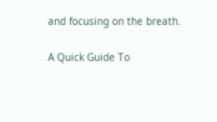and focusing on the breath.

A Quick Guide To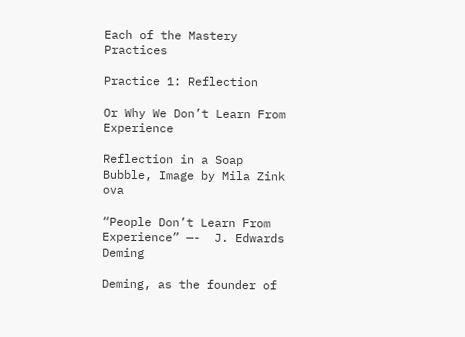Each of the Mastery Practices

Practice 1: Reflection

Or Why We Don’t Learn From Experience

Reflection in a Soap Bubble, Image by Mila Zink ova

“People Don’t Learn From Experience” —-  J. Edwards Deming

Deming, as the founder of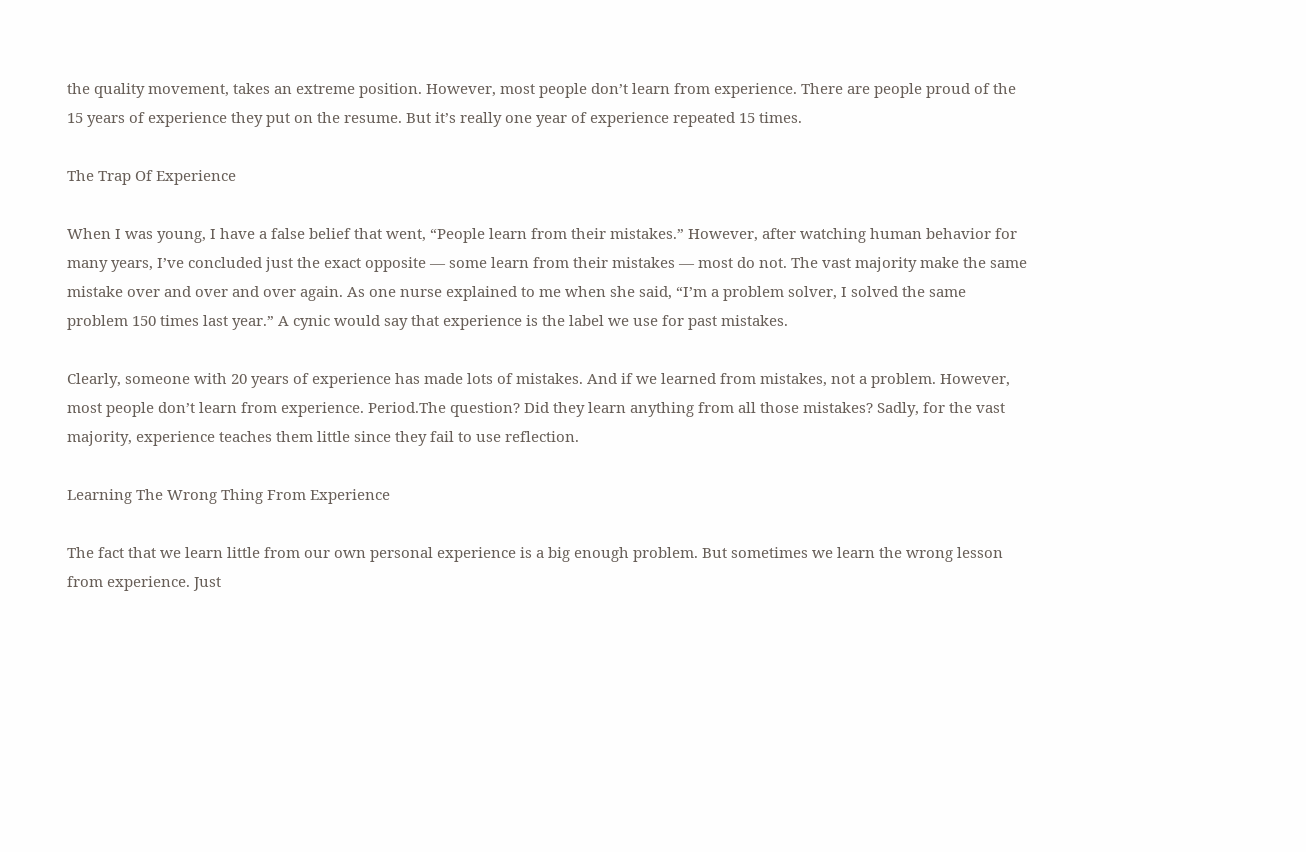the quality movement, takes an extreme position. However, most people don’t learn from experience. There are people proud of the 15 years of experience they put on the resume. But it’s really one year of experience repeated 15 times.

The Trap Of Experience

When I was young, I have a false belief that went, “People learn from their mistakes.” However, after watching human behavior for many years, I’ve concluded just the exact opposite — some learn from their mistakes — most do not. The vast majority make the same mistake over and over and over again. As one nurse explained to me when she said, “I’m a problem solver, I solved the same problem 150 times last year.” A cynic would say that experience is the label we use for past mistakes.

Clearly, someone with 20 years of experience has made lots of mistakes. And if we learned from mistakes, not a problem. However, most people don’t learn from experience. Period.The question? Did they learn anything from all those mistakes? Sadly, for the vast majority, experience teaches them little since they fail to use reflection.

Learning The Wrong Thing From Experience

The fact that we learn little from our own personal experience is a big enough problem. But sometimes we learn the wrong lesson from experience. Just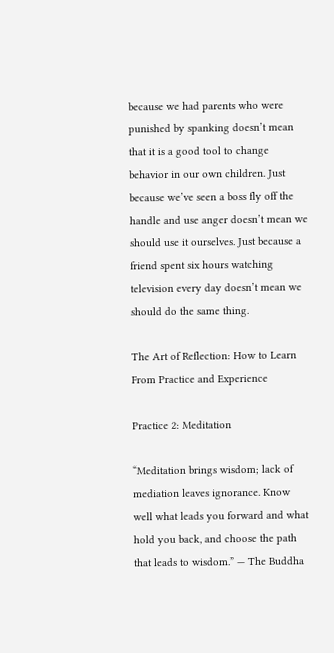because we had parents who were punished by spanking doesn’t mean that it is a good tool to change behavior in our own children. Just because we’ve seen a boss fly off the handle and use anger doesn’t mean we should use it ourselves. Just because a friend spent six hours watching television every day doesn’t mean we should do the same thing.

The Art of Reflection: How to Learn From Practice and Experience

Practice 2: Meditation

“Meditation brings wisdom; lack of mediation leaves ignorance. Know well what leads you forward and what hold you back, and choose the path that leads to wisdom.” — The Buddha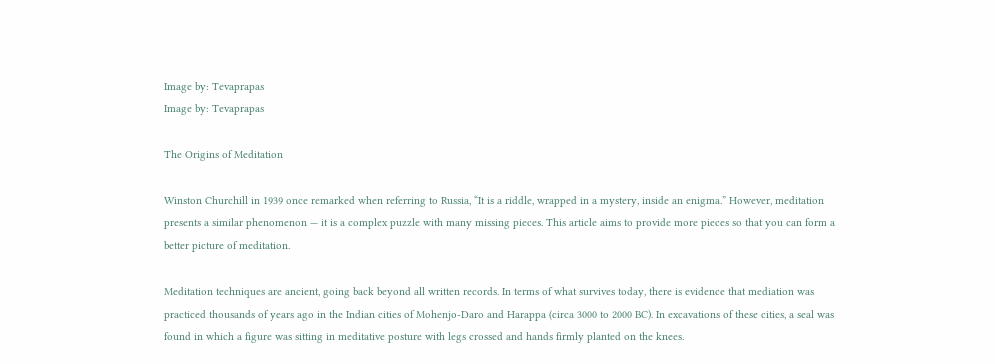Image by: Tevaprapas
Image by: Tevaprapas

The Origins of Meditation

Winston Churchill in 1939 once remarked when referring to Russia, “It is a riddle, wrapped in a mystery, inside an enigma.” However, meditation presents a similar phenomenon — it is a complex puzzle with many missing pieces. This article aims to provide more pieces so that you can form a better picture of meditation.

Meditation techniques are ancient, going back beyond all written records. In terms of what survives today, there is evidence that mediation was practiced thousands of years ago in the Indian cities of Mohenjo-Daro and Harappa (circa 3000 to 2000 BC). In excavations of these cities, a seal was found in which a figure was sitting in meditative posture with legs crossed and hands firmly planted on the knees.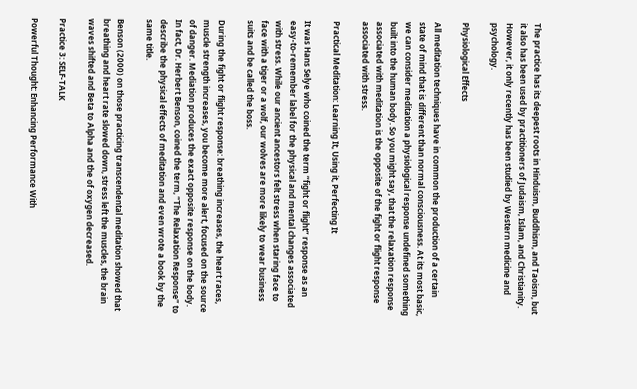The practice has its deepest roots in Hinduism, Buddhism, and Taoism, but it also has been used by practitioners of Judaism, Islam, and Christianity. However, it only recently has been studied by Western medicine and psychology.

Physiological Effects

All meditation techniques have in common the production of a certain state of mind that is different than normal consciousness. At its most basic, we can consider meditation a physiological response undefined something built into the human body. So you might say, that the relaxation response associated with meditation is the opposite of the fight or flight response associated with stress.

Practical Meditation: Learning It, Using it, Perfecting It

It was Hans Selye who coined the term “fight or flight” response as an easy-to-remember label for the physical and mental changes associated with stress. While our ancient ancestors felt stress when staring face to face with a tiger or a wolf, our wolves are more likely to wear business suits and be called the boss.

During the fight or flight response: breathing increases, the heart races, muscle strength increases, you become more alert, focused on the source of danger. Mediation produces the exact opposite response on the body. In fact, Dr. Herbert Benson, coined the term, “The Relaxation Response” to describe the physical effects of meditation and even wrote a book by the same title.

Benson (2000) on those practicing transcendental meditation showed that breathing and heart rate slowed down, stress left the muscles, the brain waves shifted and Beta to Alpha and the of oxygen decreased.

Practice 3: SELF-TALK

Powerful Thought: Enhancing Performance With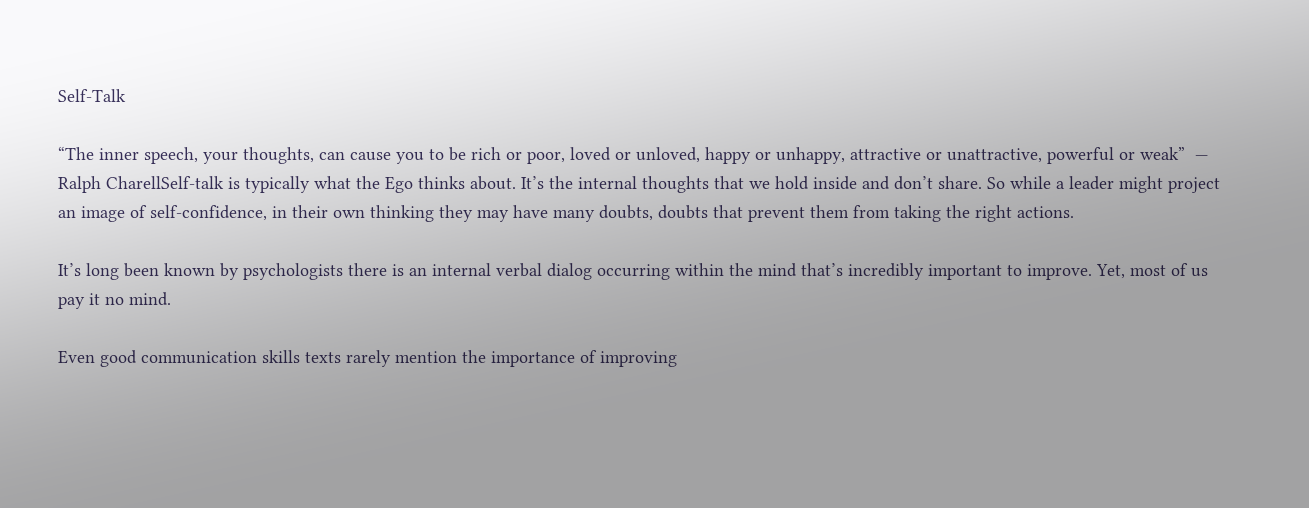Self-Talk

“The inner speech, your thoughts, can cause you to be rich or poor, loved or unloved, happy or unhappy, attractive or unattractive, powerful or weak”  —  Ralph CharellSelf-talk is typically what the Ego thinks about. It’s the internal thoughts that we hold inside and don’t share. So while a leader might project an image of self-confidence, in their own thinking they may have many doubts, doubts that prevent them from taking the right actions.

It’s long been known by psychologists there is an internal verbal dialog occurring within the mind that’s incredibly important to improve. Yet, most of us pay it no mind.

Even good communication skills texts rarely mention the importance of improving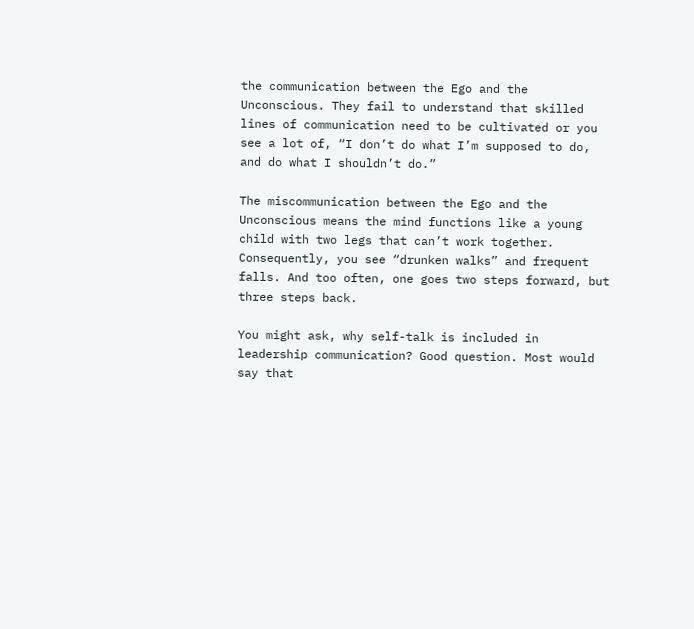the communication between the Ego and the Unconscious. They fail to understand that skilled lines of communication need to be cultivated or you see a lot of, “I don’t do what I’m supposed to do, and do what I shouldn’t do.”

The miscommunication between the Ego and the Unconscious means the mind functions like a young child with two legs that can’t work together. Consequently, you see “drunken walks” and frequent falls. And too often, one goes two steps forward, but three steps back.

You might ask, why self-talk is included in leadership communication? Good question. Most would say that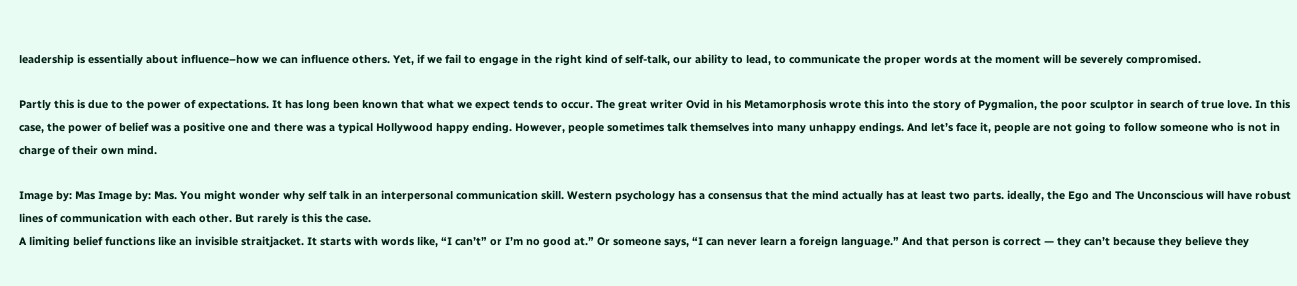leadership is essentially about influence–how we can influence others. Yet, if we fail to engage in the right kind of self-talk, our ability to lead, to communicate the proper words at the moment will be severely compromised.

Partly this is due to the power of expectations. It has long been known that what we expect tends to occur. The great writer Ovid in his Metamorphosis wrote this into the story of Pygmalion, the poor sculptor in search of true love. In this case, the power of belief was a positive one and there was a typical Hollywood happy ending. However, people sometimes talk themselves into many unhappy endings. And let’s face it, people are not going to follow someone who is not in charge of their own mind.

Image by: Mas Image by: Mas. You might wonder why self talk in an interpersonal communication skill. Western psychology has a consensus that the mind actually has at least two parts. ideally, the Ego and The Unconscious will have robust lines of communication with each other. But rarely is this the case.
A limiting belief functions like an invisible straitjacket. It starts with words like, “I can’t” or I’m no good at.” Or someone says, “I can never learn a foreign language.” And that person is correct — they can’t because they believe they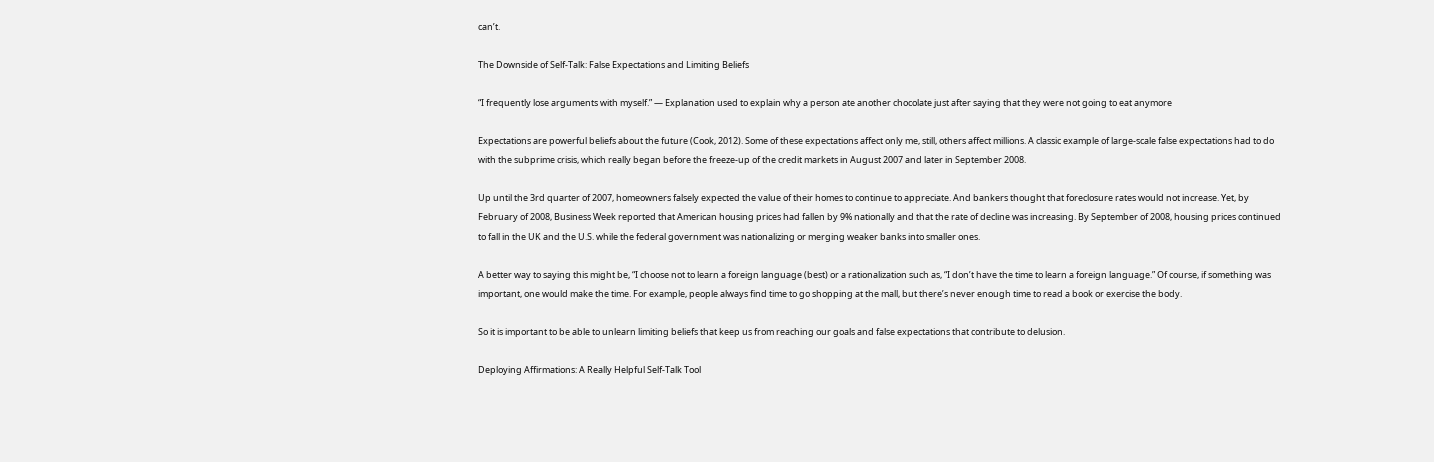can’t.

The Downside of Self-Talk: False Expectations and Limiting Beliefs

“I frequently lose arguments with myself.” — Explanation used to explain why a person ate another chocolate just after saying that they were not going to eat anymore

Expectations are powerful beliefs about the future (Cook, 2012). Some of these expectations affect only me, still, others affect millions. A classic example of large-scale false expectations had to do with the subprime crisis, which really began before the freeze-up of the credit markets in August 2007 and later in September 2008.

Up until the 3rd quarter of 2007, homeowners falsely expected the value of their homes to continue to appreciate. And bankers thought that foreclosure rates would not increase. Yet, by February of 2008, Business Week reported that American housing prices had fallen by 9% nationally and that the rate of decline was increasing. By September of 2008, housing prices continued to fall in the UK and the U.S. while the federal government was nationalizing or merging weaker banks into smaller ones.

A better way to saying this might be, “I choose not to learn a foreign language (best) or a rationalization such as, “I don’t have the time to learn a foreign language.” Of course, if something was important, one would make the time. For example, people always find time to go shopping at the mall, but there’s never enough time to read a book or exercise the body.

So it is important to be able to unlearn limiting beliefs that keep us from reaching our goals and false expectations that contribute to delusion.

Deploying Affirmations: A Really Helpful Self-Talk Tool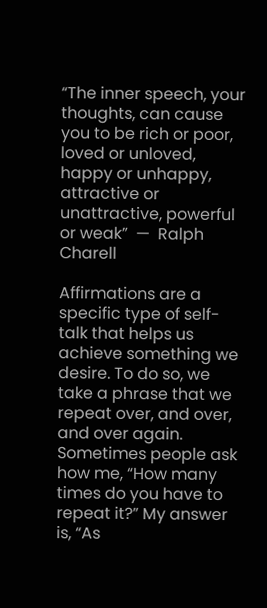“The inner speech, your thoughts, can cause you to be rich or poor, loved or unloved, happy or unhappy, attractive or unattractive, powerful or weak”  —  Ralph Charell

Affirmations are a specific type of self-talk that helps us achieve something we desire. To do so, we take a phrase that we repeat over, and over, and over again. Sometimes people ask how me, “How many times do you have to repeat it?” My answer is, “As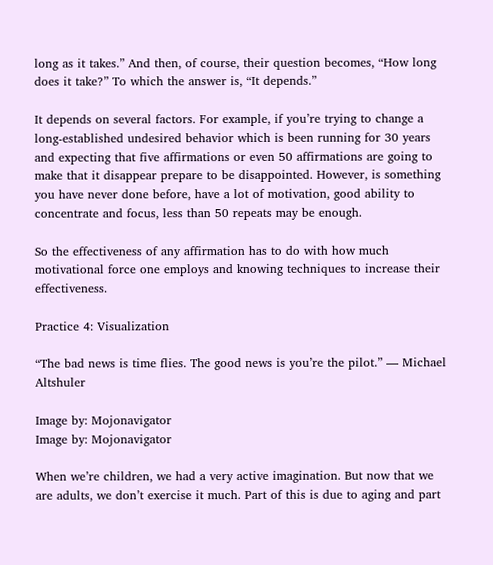long as it takes.” And then, of course, their question becomes, “How long does it take?” To which the answer is, “It depends.”

It depends on several factors. For example, if you’re trying to change a long-established undesired behavior which is been running for 30 years and expecting that five affirmations or even 50 affirmations are going to make that it disappear prepare to be disappointed. However, is something you have never done before, have a lot of motivation, good ability to concentrate and focus, less than 50 repeats may be enough.

So the effectiveness of any affirmation has to do with how much motivational force one employs and knowing techniques to increase their effectiveness.

Practice 4: Visualization

“The bad news is time flies. The good news is you’re the pilot.” — Michael Altshuler

Image by: Mojonavigator
Image by: Mojonavigator

When we’re children, we had a very active imagination. But now that we are adults, we don’t exercise it much. Part of this is due to aging and part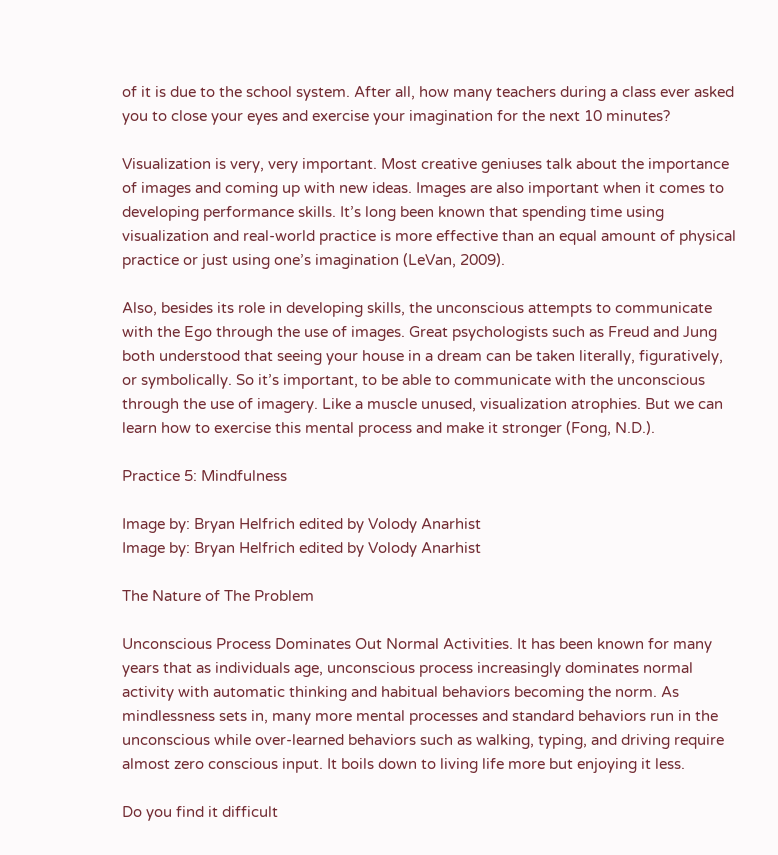of it is due to the school system. After all, how many teachers during a class ever asked you to close your eyes and exercise your imagination for the next 10 minutes?

Visualization is very, very important. Most creative geniuses talk about the importance of images and coming up with new ideas. Images are also important when it comes to developing performance skills. It’s long been known that spending time using visualization and real-world practice is more effective than an equal amount of physical practice or just using one’s imagination (LeVan, 2009).

Also, besides its role in developing skills, the unconscious attempts to communicate with the Ego through the use of images. Great psychologists such as Freud and Jung both understood that seeing your house in a dream can be taken literally, figuratively, or symbolically. So it’s important, to be able to communicate with the unconscious through the use of imagery. Like a muscle unused, visualization atrophies. But we can learn how to exercise this mental process and make it stronger (Fong, N.D.).

Practice 5: Mindfulness

Image by: Bryan Helfrich edited by Volody Anarhist
Image by: Bryan Helfrich edited by Volody Anarhist

The Nature of The Problem

Unconscious Process Dominates Out Normal Activities. It has been known for many years that as individuals age, unconscious process increasingly dominates normal activity with automatic thinking and habitual behaviors becoming the norm. As mindlessness sets in, many more mental processes and standard behaviors run in the unconscious while over-learned behaviors such as walking, typing, and driving require almost zero conscious input. It boils down to living life more but enjoying it less.

Do you find it difficult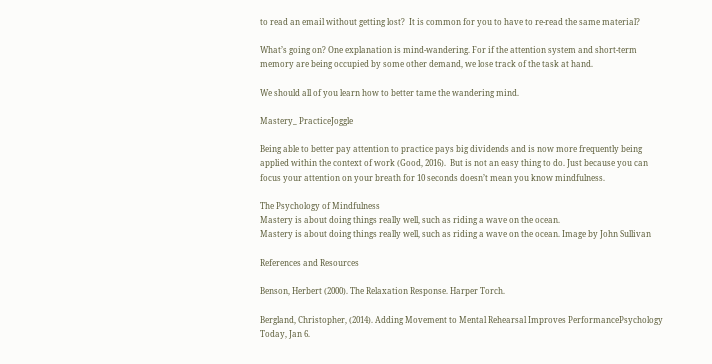to read an email without getting lost?  It is common for you to have to re-read the same material?

What’s going on? One explanation is mind-wandering. For if the attention system and short-term memory are being occupied by some other demand, we lose track of the task at hand.

We should all of you learn how to better tame the wandering mind.

Mastery_ PracticeJoggle

Being able to better pay attention to practice pays big dividends and is now more frequently being applied within the context of work (Good, 2016).  But is not an easy thing to do. Just because you can focus your attention on your breath for 10 seconds doesn’t mean you know mindfulness.

The Psychology of Mindfulness
Mastery is about doing things really well, such as riding a wave on the ocean.
Mastery is about doing things really well, such as riding a wave on the ocean. Image by John Sullivan

References and Resources

Benson, Herbert (2000). The Relaxation Response. Harper Torch.

Bergland, Christopher, (2014). Adding Movement to Mental Rehearsal Improves PerformancePsychology Today, Jan 6.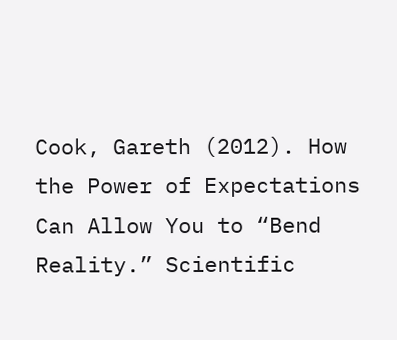Cook, Gareth (2012). How the Power of Expectations Can Allow You to “Bend Reality.” Scientific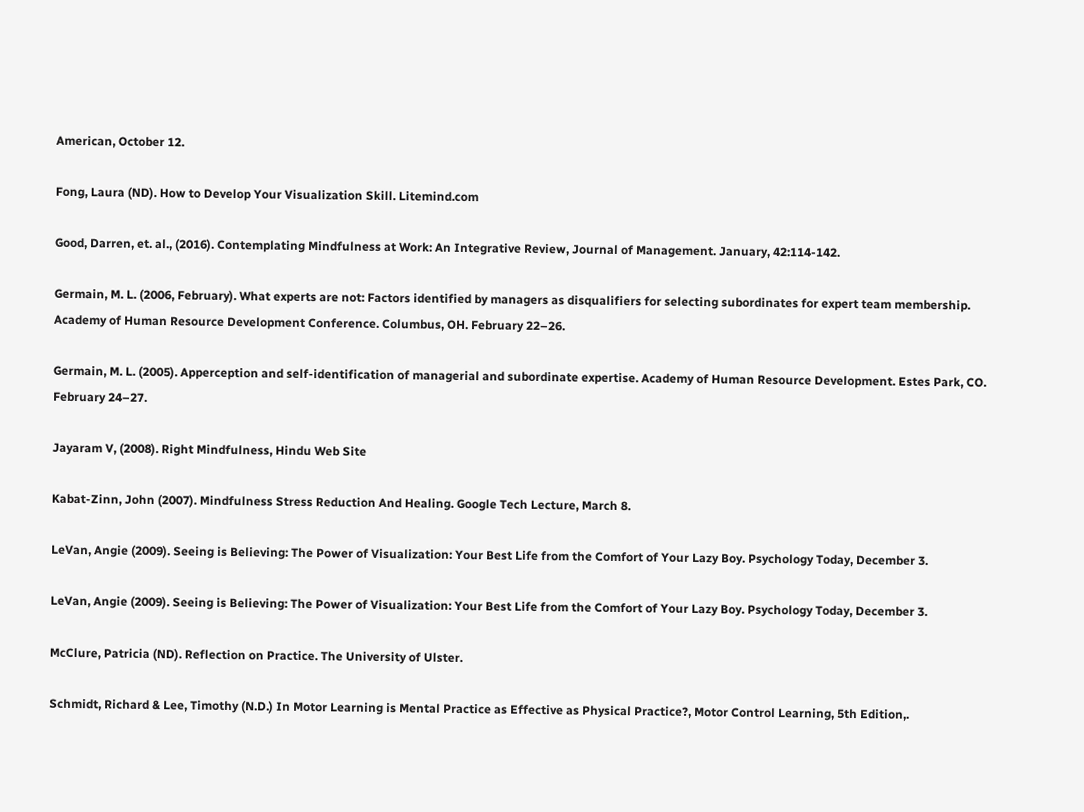American, October 12.

Fong, Laura (ND). How to Develop Your Visualization Skill. Litemind.com

Good, Darren, et. al., (2016). Contemplating Mindfulness at Work: An Integrative Review, Journal of Management. January, 42:114-142.

Germain, M. L. (2006, February). What experts are not: Factors identified by managers as disqualifiers for selecting subordinates for expert team membership. Academy of Human Resource Development Conference. Columbus, OH. February 22–26.

Germain, M. L. (2005). Apperception and self-identification of managerial and subordinate expertise. Academy of Human Resource Development. Estes Park, CO. February 24–27.

Jayaram V, (2008). Right Mindfulness, Hindu Web Site

Kabat-Zinn, John (2007). Mindfulness Stress Reduction And Healing. Google Tech Lecture, March 8.

LeVan, Angie (2009). Seeing is Believing: The Power of Visualization: Your Best Life from the Comfort of Your Lazy Boy. Psychology Today, December 3.

LeVan, Angie (2009). Seeing is Believing: The Power of Visualization: Your Best Life from the Comfort of Your Lazy Boy. Psychology Today, December 3.

McClure, Patricia (ND). Reflection on Practice. The University of Ulster.

Schmidt, Richard & Lee, Timothy (N.D.) In Motor Learning is Mental Practice as Effective as Physical Practice?, Motor Control Learning, 5th Edition,.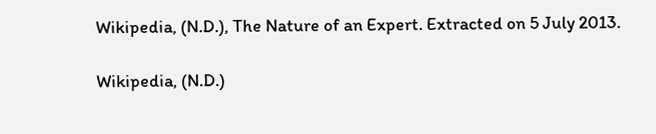Wikipedia, (N.D.), The Nature of an Expert. Extracted on 5 July 2013.

Wikipedia, (N.D.)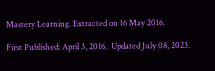Mastery Learning. Extracted on 16 May 2016.

First Published: April 3, 2016.  Updated July 08, 2023.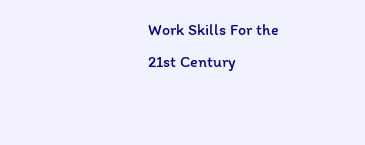Work Skills For the 21st Century